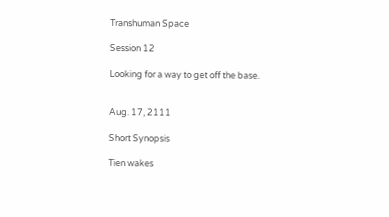Transhuman Space

Session 12

Looking for a way to get off the base.


Aug. 17, 2111

Short Synopsis

Tien wakes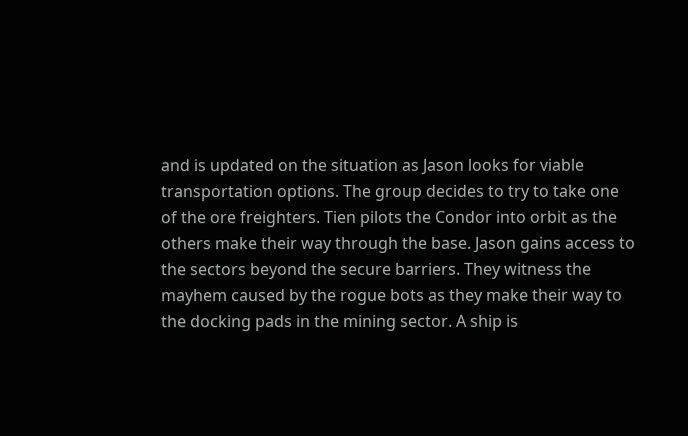and is updated on the situation as Jason looks for viable transportation options. The group decides to try to take one of the ore freighters. Tien pilots the Condor into orbit as the others make their way through the base. Jason gains access to the sectors beyond the secure barriers. They witness the mayhem caused by the rogue bots as they make their way to the docking pads in the mining sector. A ship is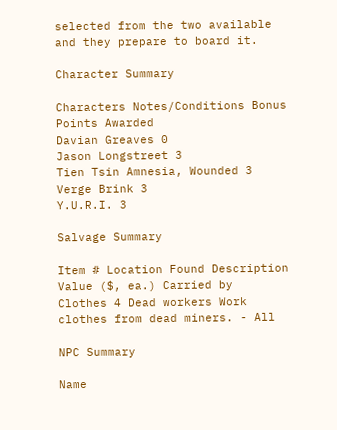selected from the two available and they prepare to board it.

Character Summary

Characters Notes/Conditions Bonus Points Awarded
Davian Greaves 0
Jason Longstreet 3
Tien Tsin Amnesia, Wounded 3
Verge Brink 3
Y.U.R.I. 3

Salvage Summary

Item # Location Found Description Value ($, ea.) Carried by
Clothes 4 Dead workers Work clothes from dead miners. - All

NPC Summary

Name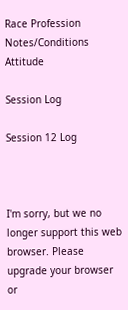Race Profession Notes/Conditions Attitude

Session Log

Session 12 Log



I'm sorry, but we no longer support this web browser. Please upgrade your browser or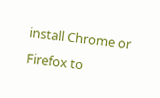install Chrome or Firefox to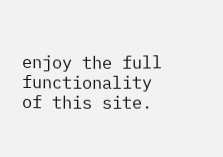enjoy the full functionality of this site.